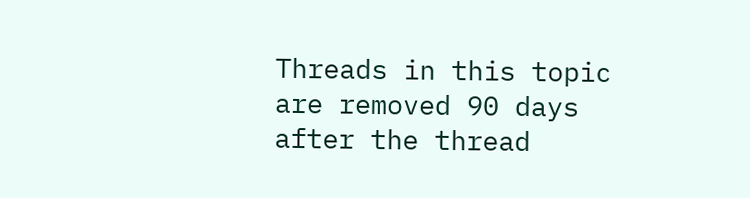Threads in this topic are removed 90 days after the thread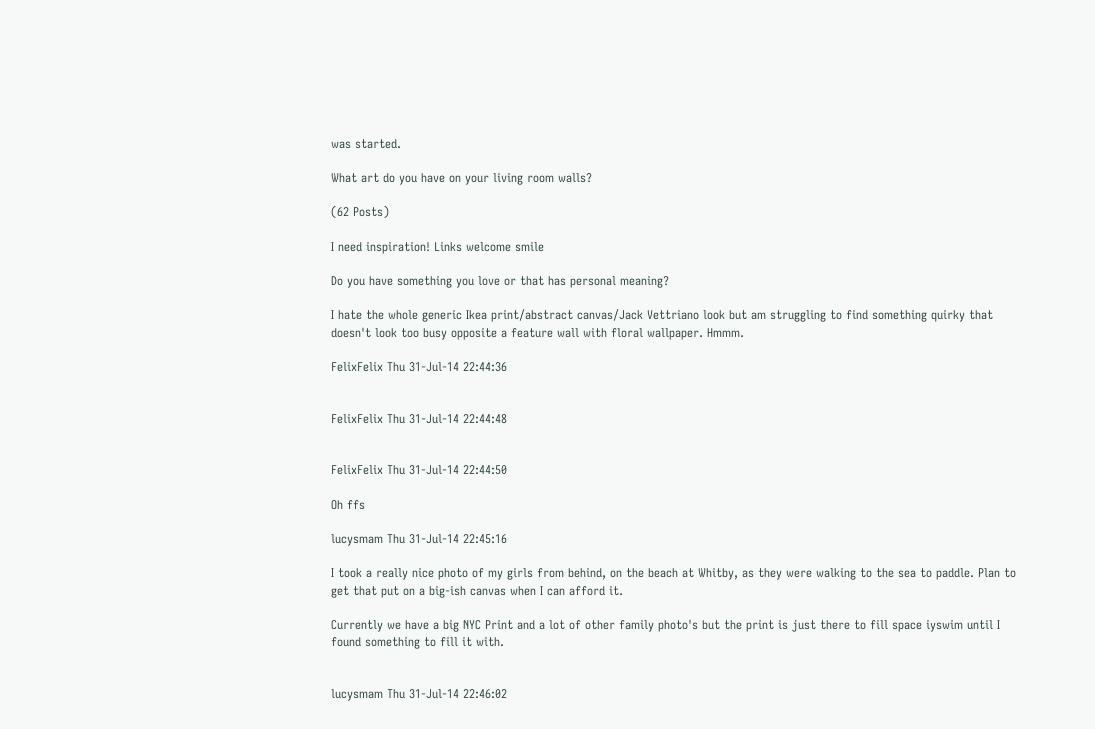was started.

What art do you have on your living room walls?

(62 Posts)

I need inspiration! Links welcome smile

Do you have something you love or that has personal meaning?

I hate the whole generic Ikea print/abstract canvas/Jack Vettriano look but am struggling to find something quirky that doesn't look too busy opposite a feature wall with floral wallpaper. Hmmm.

FelixFelix Thu 31-Jul-14 22:44:36


FelixFelix Thu 31-Jul-14 22:44:48


FelixFelix Thu 31-Jul-14 22:44:50

Oh ffs

lucysmam Thu 31-Jul-14 22:45:16

I took a really nice photo of my girls from behind, on the beach at Whitby, as they were walking to the sea to paddle. Plan to get that put on a big-ish canvas when I can afford it.

Currently we have a big NYC Print and a lot of other family photo's but the print is just there to fill space iyswim until I found something to fill it with.


lucysmam Thu 31-Jul-14 22:46:02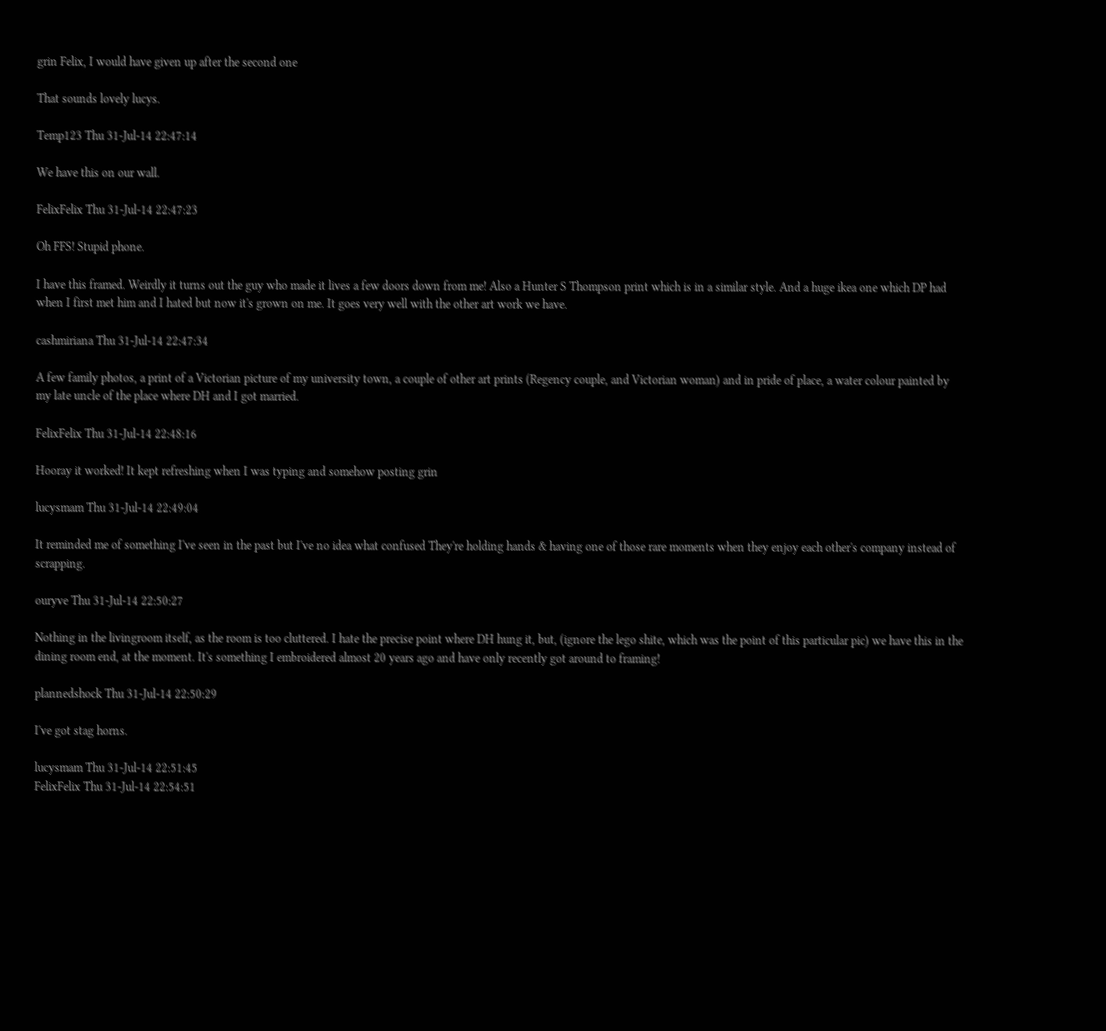grin Felix, I would have given up after the second one

That sounds lovely lucys.

Temp123 Thu 31-Jul-14 22:47:14

We have this on our wall.

FelixFelix Thu 31-Jul-14 22:47:23

Oh FFS! Stupid phone.

I have this framed. Weirdly it turns out the guy who made it lives a few doors down from me! Also a Hunter S Thompson print which is in a similar style. And a huge ikea one which DP had when I first met him and I hated but now it's grown on me. It goes very well with the other art work we have.

cashmiriana Thu 31-Jul-14 22:47:34

A few family photos, a print of a Victorian picture of my university town, a couple of other art prints (Regency couple, and Victorian woman) and in pride of place, a water colour painted by my late uncle of the place where DH and I got married.

FelixFelix Thu 31-Jul-14 22:48:16

Hooray it worked! It kept refreshing when I was typing and somehow posting grin

lucysmam Thu 31-Jul-14 22:49:04

It reminded me of something I've seen in the past but I've no idea what confused They're holding hands & having one of those rare moments when they enjoy each other's company instead of scrapping.

ouryve Thu 31-Jul-14 22:50:27

Nothing in the livingroom itself, as the room is too cluttered. I hate the precise point where DH hung it, but, (ignore the lego shite, which was the point of this particular pic) we have this in the dining room end, at the moment. It's something I embroidered almost 20 years ago and have only recently got around to framing!

plannedshock Thu 31-Jul-14 22:50:29

I've got stag horns.

lucysmam Thu 31-Jul-14 22:51:45
FelixFelix Thu 31-Jul-14 22:54:51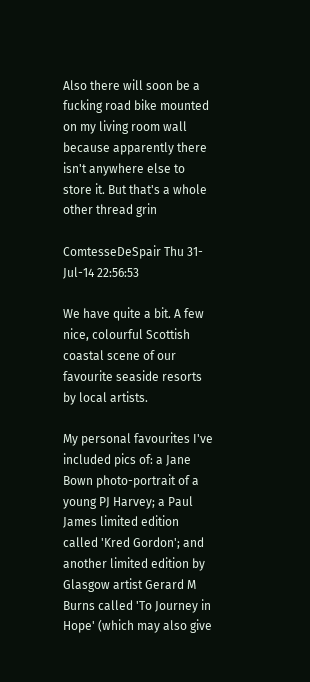Also there will soon be a fucking road bike mounted on my living room wall because apparently there isn't anywhere else to store it. But that's a whole other thread grin

ComtesseDeSpair Thu 31-Jul-14 22:56:53

We have quite a bit. A few nice, colourful Scottish coastal scene of our favourite seaside resorts by local artists.

My personal favourites I've included pics of: a Jane Bown photo-portrait of a young PJ Harvey; a Paul James limited edition called 'Kred Gordon'; and another limited edition by Glasgow artist Gerard M Burns called 'To Journey in Hope' (which may also give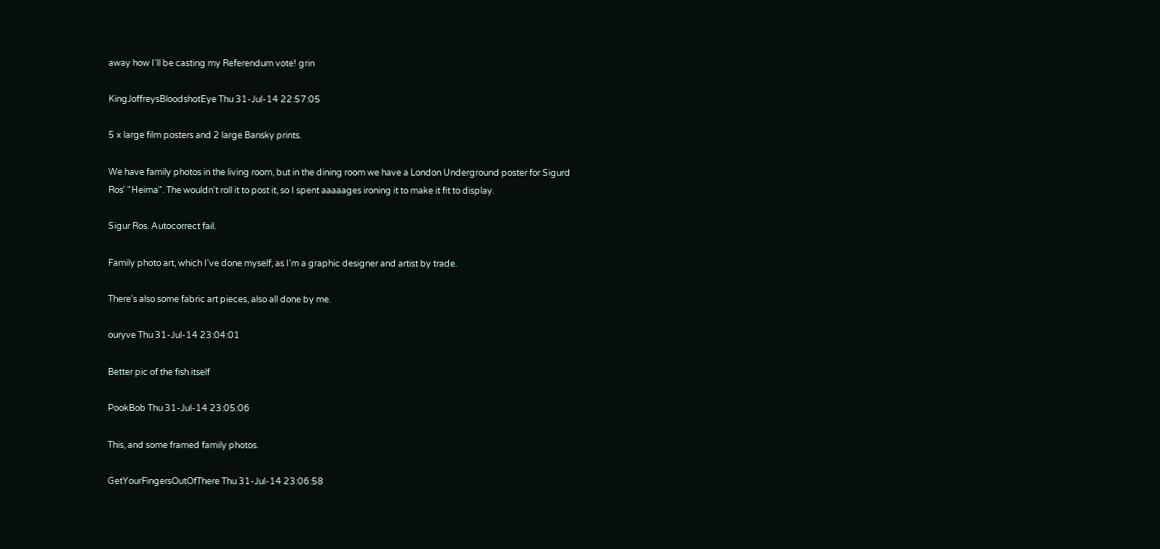away how I'll be casting my Referendum vote! grin

KingJoffreysBloodshotEye Thu 31-Jul-14 22:57:05

5 x large film posters and 2 large Bansky prints.

We have family photos in the living room, but in the dining room we have a London Underground poster for Sigurd Ros' "Heima". The wouldn't roll it to post it, so I spent aaaaages ironing it to make it fit to display.

Sigur Ros. Autocorrect fail.

Family photo art, which I've done myself, as I'm a graphic designer and artist by trade.

There's also some fabric art pieces, also all done by me.

ouryve Thu 31-Jul-14 23:04:01

Better pic of the fish itself

PookBob Thu 31-Jul-14 23:05:06

This, and some framed family photos.

GetYourFingersOutOfThere Thu 31-Jul-14 23:06:58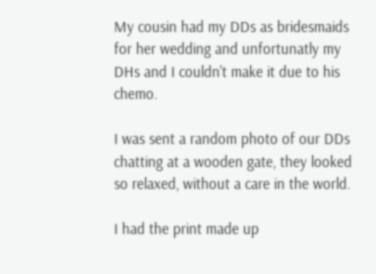My cousin had my DDs as bridesmaids for her wedding and unfortunatly my DHs and I couldn't make it due to his chemo.

I was sent a random photo of our DDs chatting at a wooden gate, they looked so relaxed, without a care in the world.

I had the print made up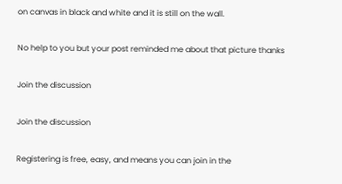on canvas in black and white and it is still on the wall.

No help to you but your post reminded me about that picture thanks

Join the discussion

Join the discussion

Registering is free, easy, and means you can join in the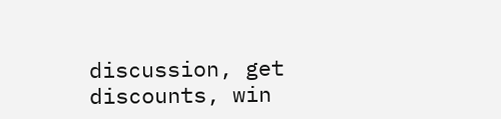discussion, get discounts, win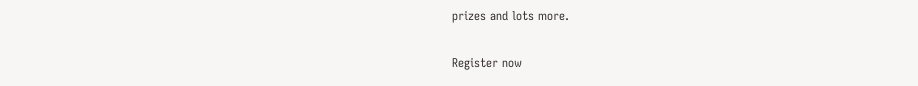prizes and lots more.

Register now